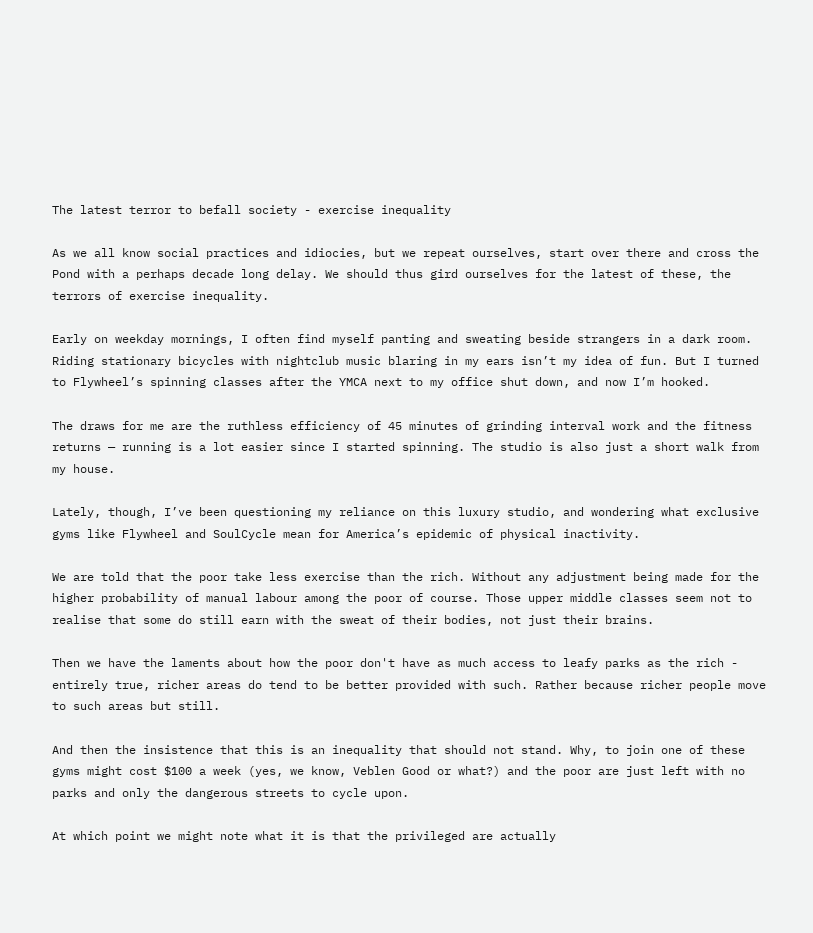The latest terror to befall society - exercise inequality

As we all know social practices and idiocies, but we repeat ourselves, start over there and cross the Pond with a perhaps decade long delay. We should thus gird ourselves for the latest of these, the terrors of exercise inequality.

Early on weekday mornings, I often find myself panting and sweating beside strangers in a dark room. Riding stationary bicycles with nightclub music blaring in my ears isn’t my idea of fun. But I turned to Flywheel’s spinning classes after the YMCA next to my office shut down, and now I’m hooked.

The draws for me are the ruthless efficiency of 45 minutes of grinding interval work and the fitness returns — running is a lot easier since I started spinning. The studio is also just a short walk from my house.

Lately, though, I’ve been questioning my reliance on this luxury studio, and wondering what exclusive gyms like Flywheel and SoulCycle mean for America’s epidemic of physical inactivity.

We are told that the poor take less exercise than the rich. Without any adjustment being made for the higher probability of manual labour among the poor of course. Those upper middle classes seem not to realise that some do still earn with the sweat of their bodies, not just their brains.

Then we have the laments about how the poor don't have as much access to leafy parks as the rich - entirely true, richer areas do tend to be better provided with such. Rather because richer people move to such areas but still.

And then the insistence that this is an inequality that should not stand. Why, to join one of these gyms might cost $100 a week (yes, we know, Veblen Good or what?) and the poor are just left with no parks and only the dangerous streets to cycle upon.

At which point we might note what it is that the privileged are actually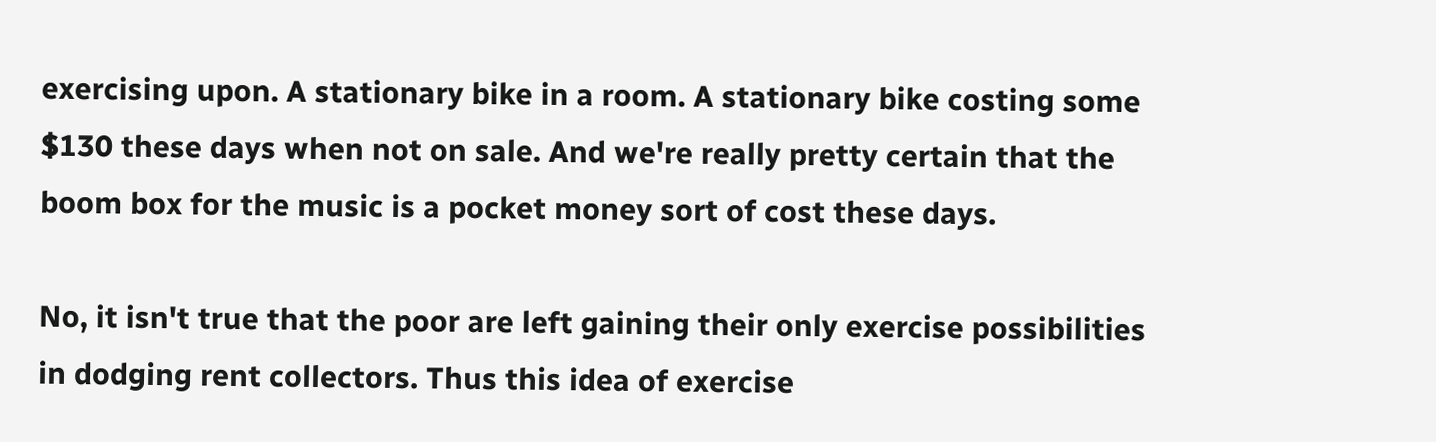exercising upon. A stationary bike in a room. A stationary bike costing some $130 these days when not on sale. And we're really pretty certain that the boom box for the music is a pocket money sort of cost these days.

No, it isn't true that the poor are left gaining their only exercise possibilities in dodging rent collectors. Thus this idea of exercise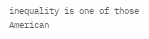inequality is one of those American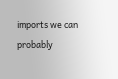imports we can probably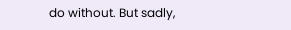do without. But sadly,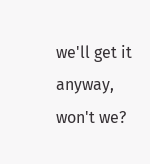we'll get it anyway, won't we?